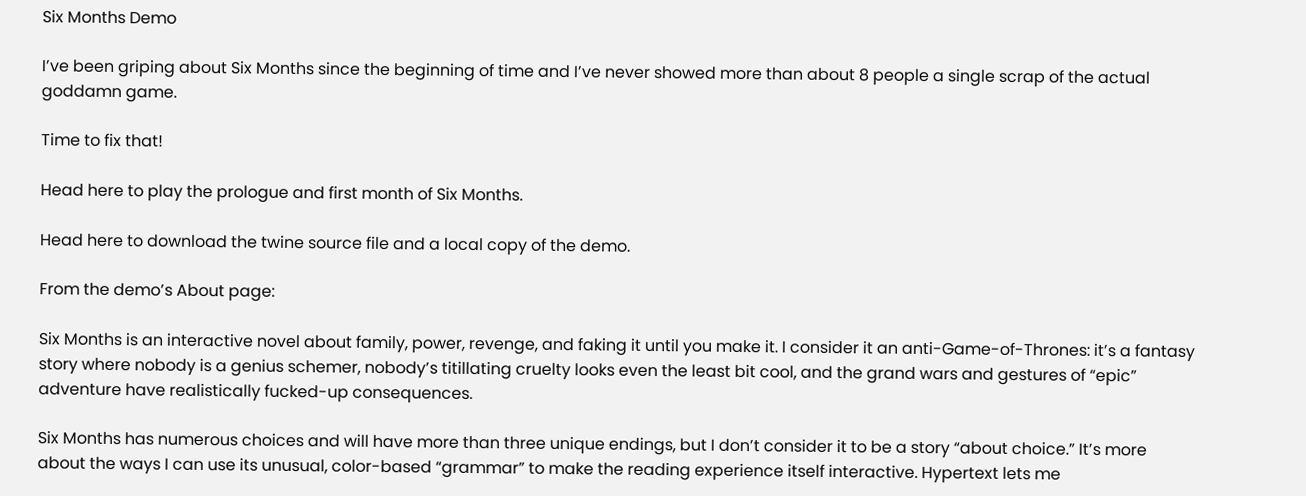Six Months Demo

I’ve been griping about Six Months since the beginning of time and I’ve never showed more than about 8 people a single scrap of the actual goddamn game.

Time to fix that!

Head here to play the prologue and first month of Six Months.

Head here to download the twine source file and a local copy of the demo.

From the demo’s About page:

Six Months is an interactive novel about family, power, revenge, and faking it until you make it. I consider it an anti-Game-of-Thrones: it’s a fantasy story where nobody is a genius schemer, nobody’s titillating cruelty looks even the least bit cool, and the grand wars and gestures of “epic” adventure have realistically fucked-up consequences.

Six Months has numerous choices and will have more than three unique endings, but I don’t consider it to be a story “about choice.” It’s more about the ways I can use its unusual, color-based “grammar” to make the reading experience itself interactive. Hypertext lets me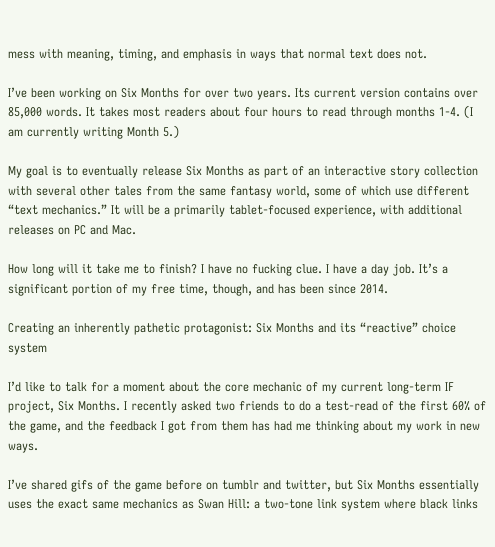mess with meaning, timing, and emphasis in ways that normal text does not.

I’ve been working on Six Months for over two years. Its current version contains over 85,000 words. It takes most readers about four hours to read through months 1-4. (I am currently writing Month 5.)

My goal is to eventually release Six Months as part of an interactive story collection with several other tales from the same fantasy world, some of which use different “text mechanics.” It will be a primarily tablet-focused experience, with additional releases on PC and Mac.

How long will it take me to finish? I have no fucking clue. I have a day job. It’s a significant portion of my free time, though, and has been since 2014.

Creating an inherently pathetic protagonist: Six Months and its “reactive” choice system

I’d like to talk for a moment about the core mechanic of my current long-term IF project, Six Months. I recently asked two friends to do a test-read of the first 60% of the game, and the feedback I got from them has had me thinking about my work in new ways.

I’ve shared gifs of the game before on tumblr and twitter, but Six Months essentially uses the exact same mechanics as Swan Hill: a two-tone link system where black links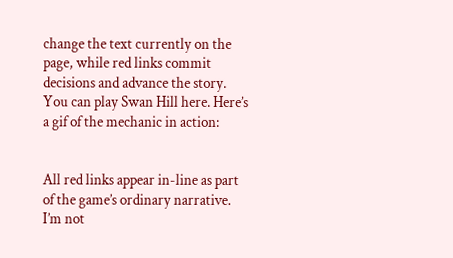change the text currently on the page, while red links commit decisions and advance the story. You can play Swan Hill here. Here’s a gif of the mechanic in action:


All red links appear in-line as part of the game’s ordinary narrative. I’m not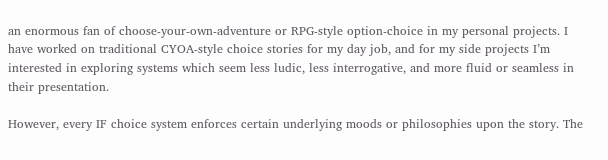an enormous fan of choose-your-own-adventure or RPG-style option-choice in my personal projects. I have worked on traditional CYOA-style choice stories for my day job, and for my side projects I’m interested in exploring systems which seem less ludic, less interrogative, and more fluid or seamless in their presentation.

However, every IF choice system enforces certain underlying moods or philosophies upon the story. The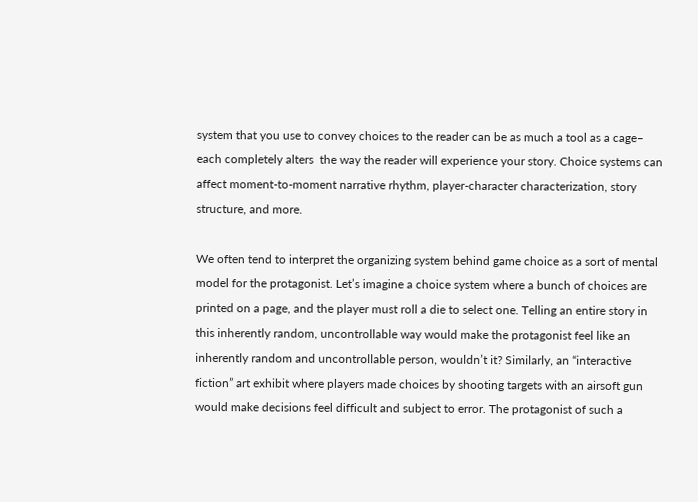system that you use to convey choices to the reader can be as much a tool as a cage– each completely alters  the way the reader will experience your story. Choice systems can affect moment-to-moment narrative rhythm, player-character characterization, story structure, and more.

We often tend to interpret the organizing system behind game choice as a sort of mental model for the protagonist. Let’s imagine a choice system where a bunch of choices are printed on a page, and the player must roll a die to select one. Telling an entire story in this inherently random, uncontrollable way would make the protagonist feel like an inherently random and uncontrollable person, wouldn’t it? Similarly, an “interactive fiction” art exhibit where players made choices by shooting targets with an airsoft gun would make decisions feel difficult and subject to error. The protagonist of such a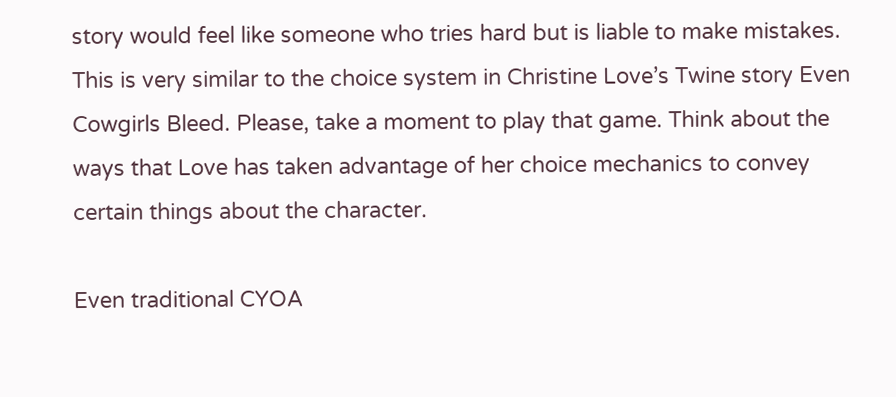story would feel like someone who tries hard but is liable to make mistakes. This is very similar to the choice system in Christine Love’s Twine story Even Cowgirls Bleed. Please, take a moment to play that game. Think about the ways that Love has taken advantage of her choice mechanics to convey certain things about the character.

Even traditional CYOA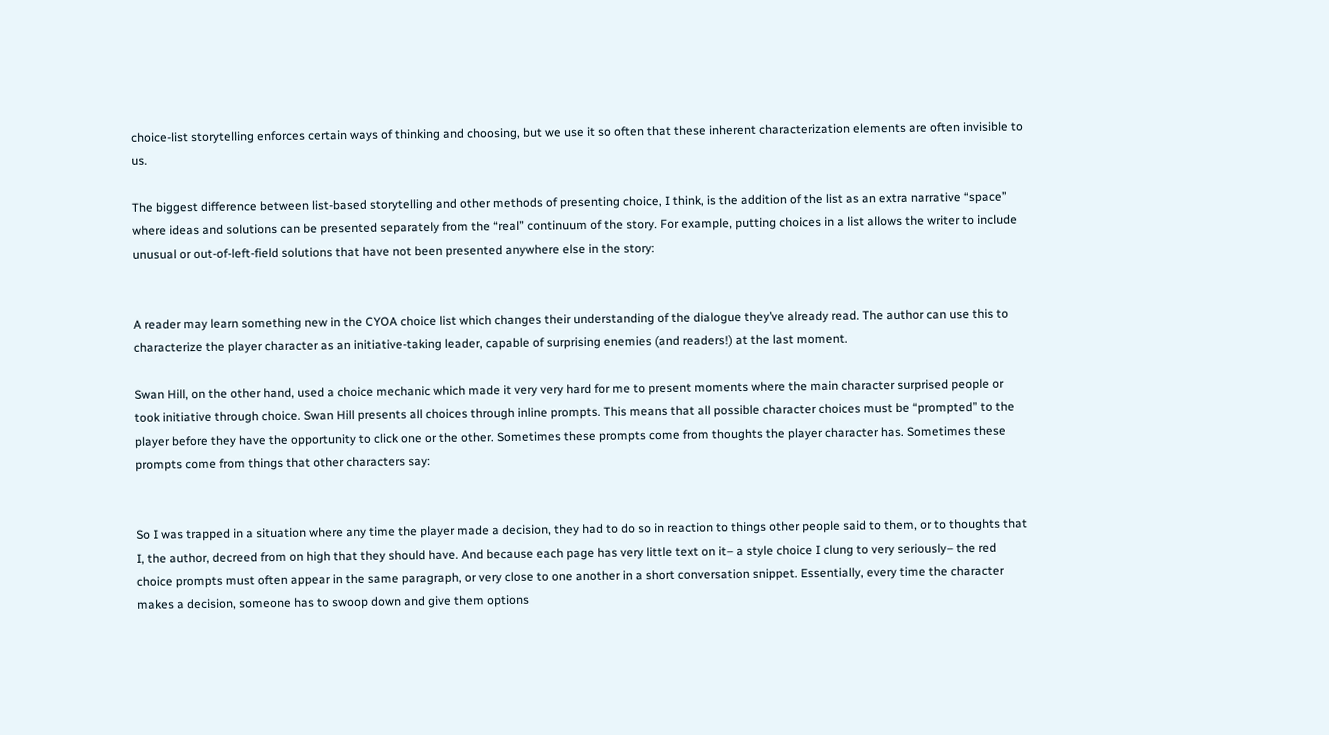choice-list storytelling enforces certain ways of thinking and choosing, but we use it so often that these inherent characterization elements are often invisible to us.

The biggest difference between list-based storytelling and other methods of presenting choice, I think, is the addition of the list as an extra narrative “space” where ideas and solutions can be presented separately from the “real” continuum of the story. For example, putting choices in a list allows the writer to include unusual or out-of-left-field solutions that have not been presented anywhere else in the story:


A reader may learn something new in the CYOA choice list which changes their understanding of the dialogue they’ve already read. The author can use this to characterize the player character as an initiative-taking leader, capable of surprising enemies (and readers!) at the last moment.

Swan Hill, on the other hand, used a choice mechanic which made it very very hard for me to present moments where the main character surprised people or took initiative through choice. Swan Hill presents all choices through inline prompts. This means that all possible character choices must be “prompted” to the player before they have the opportunity to click one or the other. Sometimes these prompts come from thoughts the player character has. Sometimes these prompts come from things that other characters say:


So I was trapped in a situation where any time the player made a decision, they had to do so in reaction to things other people said to them, or to thoughts that I, the author, decreed from on high that they should have. And because each page has very little text on it– a style choice I clung to very seriously– the red choice prompts must often appear in the same paragraph, or very close to one another in a short conversation snippet. Essentially, every time the character makes a decision, someone has to swoop down and give them options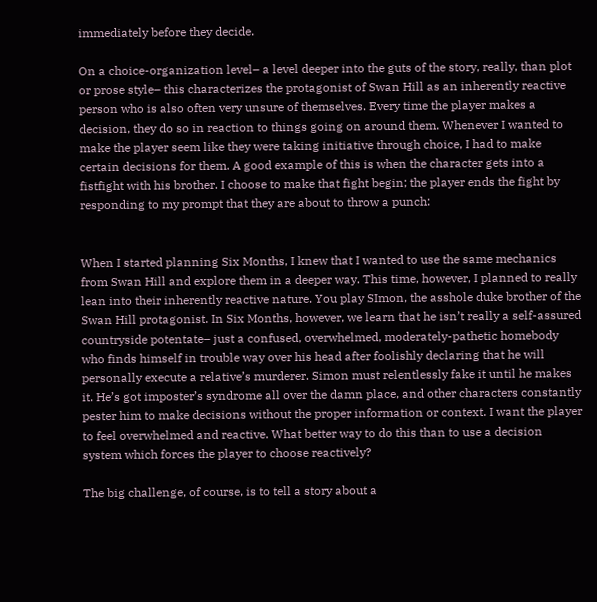immediately before they decide.

On a choice-organization level– a level deeper into the guts of the story, really, than plot or prose style– this characterizes the protagonist of Swan Hill as an inherently reactive person who is also often very unsure of themselves. Every time the player makes a decision, they do so in reaction to things going on around them. Whenever I wanted to make the player seem like they were taking initiative through choice, I had to make certain decisions for them. A good example of this is when the character gets into a fistfight with his brother. I choose to make that fight begin; the player ends the fight by responding to my prompt that they are about to throw a punch:


When I started planning Six Months, I knew that I wanted to use the same mechanics from Swan Hill and explore them in a deeper way. This time, however, I planned to really lean into their inherently reactive nature. You play SImon, the asshole duke brother of the Swan Hill protagonist. In Six Months, however, we learn that he isn’t really a self-assured countryside potentate– just a confused, overwhelmed, moderately-pathetic homebody who finds himself in trouble way over his head after foolishly declaring that he will personally execute a relative’s murderer. Simon must relentlessly fake it until he makes it. He’s got imposter’s syndrome all over the damn place, and other characters constantly pester him to make decisions without the proper information or context. I want the player to feel overwhelmed and reactive. What better way to do this than to use a decision system which forces the player to choose reactively?

The big challenge, of course, is to tell a story about a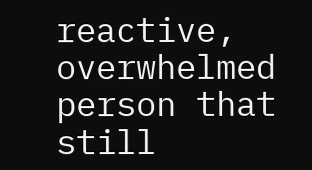reactive, overwhelmed person that still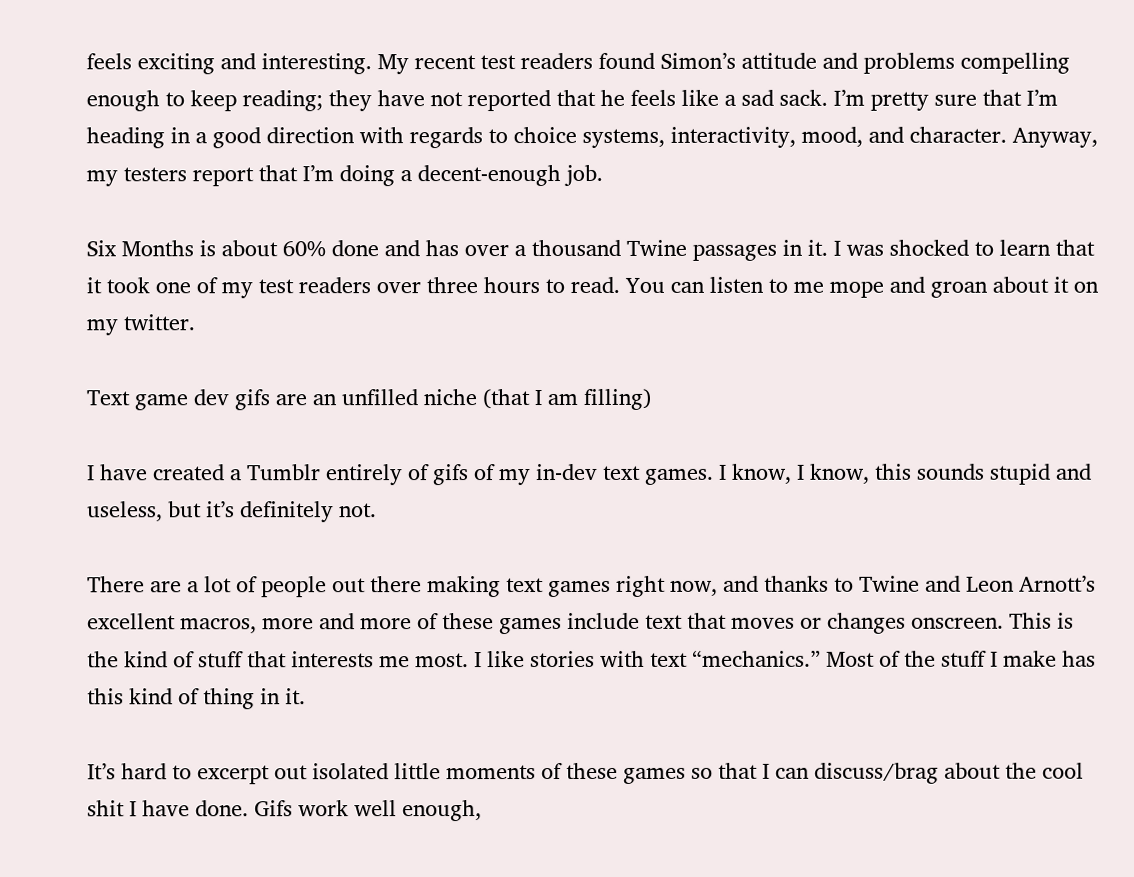feels exciting and interesting. My recent test readers found Simon’s attitude and problems compelling enough to keep reading; they have not reported that he feels like a sad sack. I’m pretty sure that I’m heading in a good direction with regards to choice systems, interactivity, mood, and character. Anyway, my testers report that I’m doing a decent-enough job.

Six Months is about 60% done and has over a thousand Twine passages in it. I was shocked to learn that it took one of my test readers over three hours to read. You can listen to me mope and groan about it on my twitter.

Text game dev gifs are an unfilled niche (that I am filling)

I have created a Tumblr entirely of gifs of my in-dev text games. I know, I know, this sounds stupid and useless, but it’s definitely not.

There are a lot of people out there making text games right now, and thanks to Twine and Leon Arnott’s excellent macros, more and more of these games include text that moves or changes onscreen. This is the kind of stuff that interests me most. I like stories with text “mechanics.” Most of the stuff I make has this kind of thing in it.

It’s hard to excerpt out isolated little moments of these games so that I can discuss/brag about the cool shit I have done. Gifs work well enough,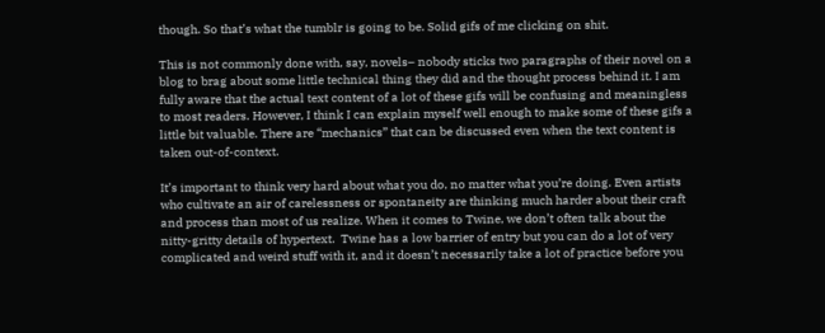though. So that’s what the tumblr is going to be. Solid gifs of me clicking on shit.

This is not commonly done with, say, novels– nobody sticks two paragraphs of their novel on a blog to brag about some little technical thing they did and the thought process behind it. I am fully aware that the actual text content of a lot of these gifs will be confusing and meaningless to most readers. However, I think I can explain myself well enough to make some of these gifs a little bit valuable. There are “mechanics” that can be discussed even when the text content is taken out-of-context.

It’s important to think very hard about what you do, no matter what you’re doing. Even artists who cultivate an air of carelessness or spontaneity are thinking much harder about their craft and process than most of us realize. When it comes to Twine, we don’t often talk about the nitty-gritty details of hypertext.  Twine has a low barrier of entry but you can do a lot of very complicated and weird stuff with it, and it doesn’t necessarily take a lot of practice before you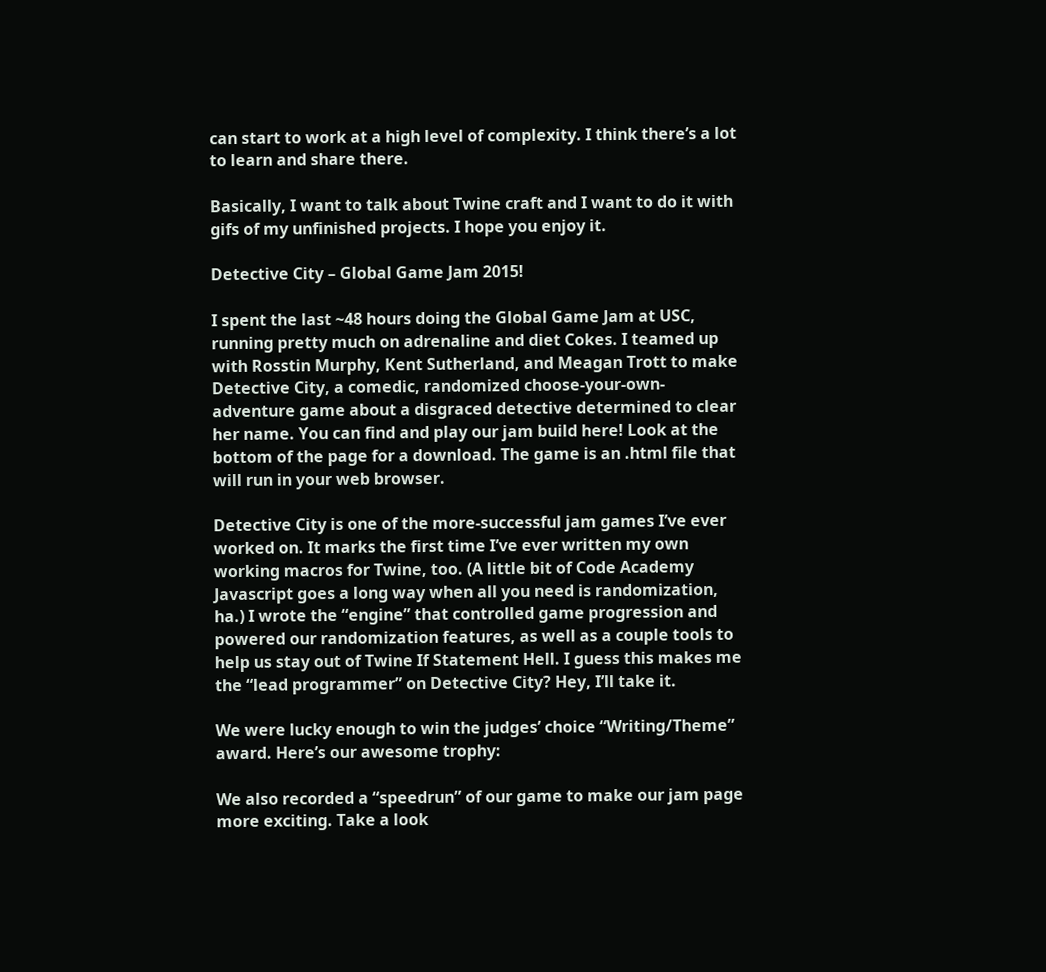can start to work at a high level of complexity. I think there’s a lot to learn and share there.

Basically, I want to talk about Twine craft and I want to do it with gifs of my unfinished projects. I hope you enjoy it.

Detective City – Global Game Jam 2015!

I spent the last ~48 hours doing the Global Game Jam at USC, running pretty much on adrenaline and diet Cokes. I teamed up with Rosstin Murphy, Kent Sutherland, and Meagan Trott to make Detective City, a comedic, randomized choose-your-own-adventure game about a disgraced detective determined to clear her name. You can find and play our jam build here! Look at the bottom of the page for a download. The game is an .html file that will run in your web browser.

Detective City is one of the more-successful jam games I’ve ever worked on. It marks the first time I’ve ever written my own working macros for Twine, too. (A little bit of Code Academy Javascript goes a long way when all you need is randomization, ha.) I wrote the “engine” that controlled game progression and powered our randomization features, as well as a couple tools to help us stay out of Twine If Statement Hell. I guess this makes me the “lead programmer” on Detective City? Hey, I’ll take it.

We were lucky enough to win the judges’ choice “Writing/Theme” award. Here’s our awesome trophy:

We also recorded a “speedrun” of our game to make our jam page more exciting. Take a look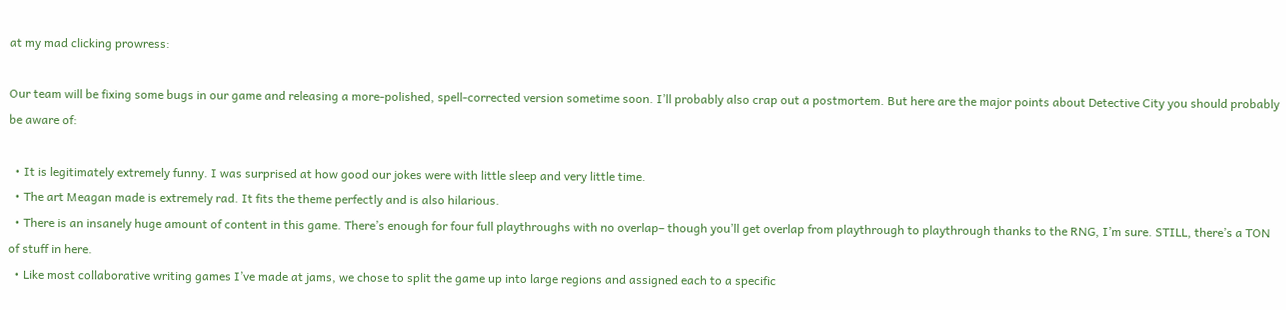at my mad clicking prowress:

Our team will be fixing some bugs in our game and releasing a more-polished, spell-corrected version sometime soon. I’ll probably also crap out a postmortem. But here are the major points about Detective City you should probably be aware of:

  • It is legitimately extremely funny. I was surprised at how good our jokes were with little sleep and very little time.
  • The art Meagan made is extremely rad. It fits the theme perfectly and is also hilarious.
  • There is an insanely huge amount of content in this game. There’s enough for four full playthroughs with no overlap– though you’ll get overlap from playthrough to playthrough thanks to the RNG, I’m sure. STILL, there’s a TON of stuff in here.
  • Like most collaborative writing games I’ve made at jams, we chose to split the game up into large regions and assigned each to a specific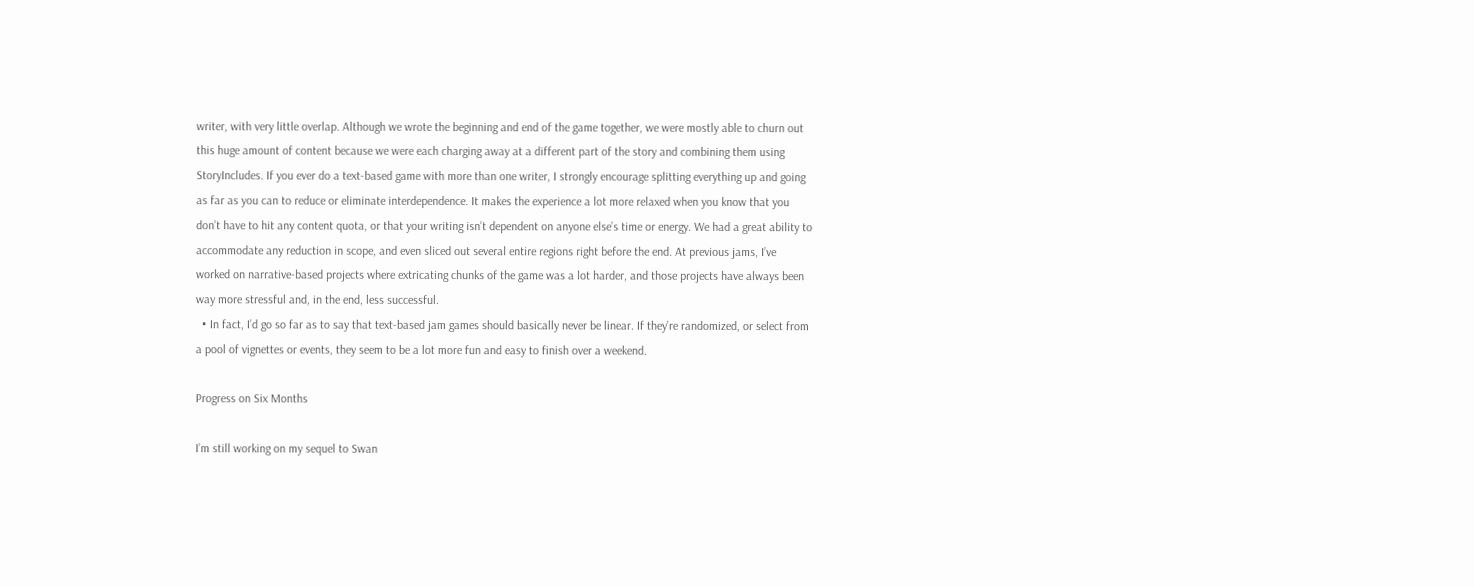writer, with very little overlap. Although we wrote the beginning and end of the game together, we were mostly able to churn out this huge amount of content because we were each charging away at a different part of the story and combining them using StoryIncludes. If you ever do a text-based game with more than one writer, I strongly encourage splitting everything up and going as far as you can to reduce or eliminate interdependence. It makes the experience a lot more relaxed when you know that you don’t have to hit any content quota, or that your writing isn’t dependent on anyone else’s time or energy. We had a great ability to accommodate any reduction in scope, and even sliced out several entire regions right before the end. At previous jams, I’ve worked on narrative-based projects where extricating chunks of the game was a lot harder, and those projects have always been way more stressful and, in the end, less successful.
  • In fact, I’d go so far as to say that text-based jam games should basically never be linear. If they’re randomized, or select from a pool of vignettes or events, they seem to be a lot more fun and easy to finish over a weekend.

Progress on Six Months

I’m still working on my sequel to Swan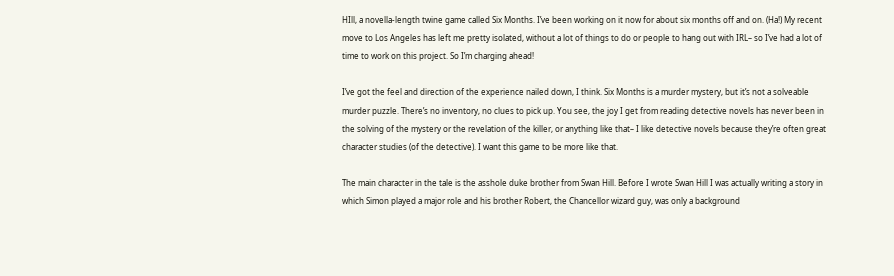HIll, a novella-length twine game called Six Months. I’ve been working on it now for about six months off and on. (Ha!) My recent move to Los Angeles has left me pretty isolated, without a lot of things to do or people to hang out with IRL– so I’ve had a lot of time to work on this project. So I’m charging ahead!

I’ve got the feel and direction of the experience nailed down, I think. Six Months is a murder mystery, but it’s not a solveable murder puzzle. There’s no inventory, no clues to pick up. You see, the joy I get from reading detective novels has never been in the solving of the mystery or the revelation of the killer, or anything like that– I like detective novels because they’re often great character studies (of the detective). I want this game to be more like that.

The main character in the tale is the asshole duke brother from Swan Hill. Before I wrote Swan Hill I was actually writing a story in which Simon played a major role and his brother Robert, the Chancellor wizard guy, was only a background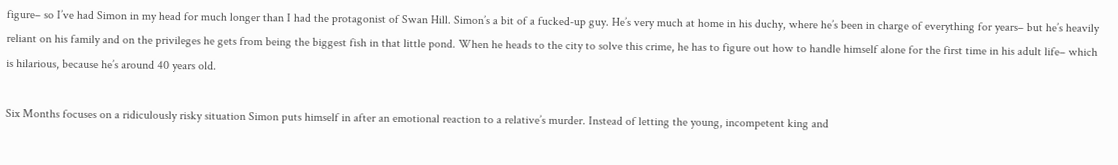figure– so I’ve had Simon in my head for much longer than I had the protagonist of Swan Hill. Simon’s a bit of a fucked-up guy. He’s very much at home in his duchy, where he’s been in charge of everything for years– but he’s heavily reliant on his family and on the privileges he gets from being the biggest fish in that little pond. When he heads to the city to solve this crime, he has to figure out how to handle himself alone for the first time in his adult life– which is hilarious, because he’s around 40 years old.

Six Months focuses on a ridiculously risky situation Simon puts himself in after an emotional reaction to a relative’s murder. Instead of letting the young, incompetent king and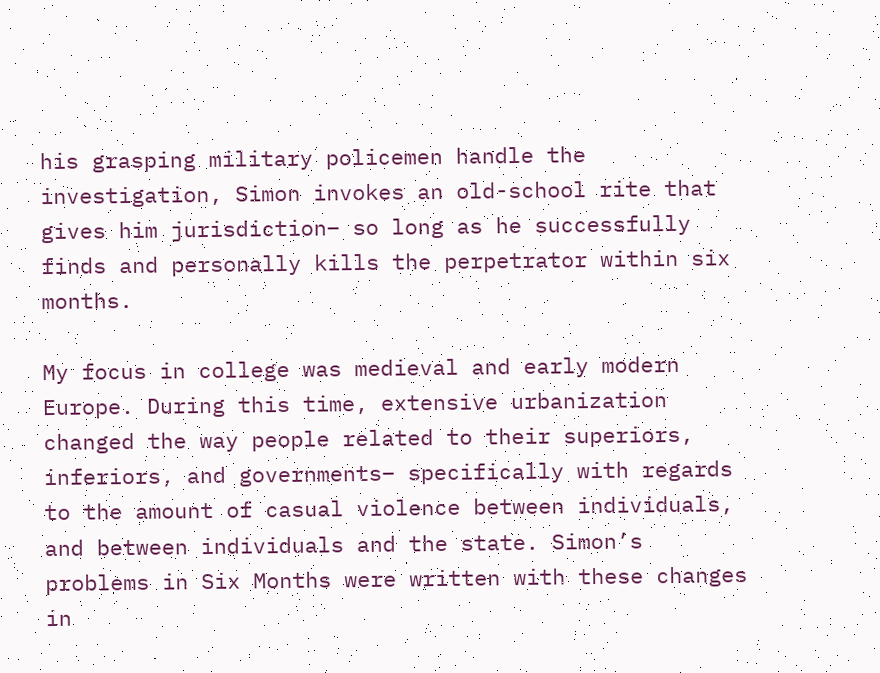his grasping military policemen handle the investigation, Simon invokes an old-school rite that gives him jurisdiction– so long as he successfully finds and personally kills the perpetrator within six months.

My focus in college was medieval and early modern Europe. During this time, extensive urbanization changed the way people related to their superiors, inferiors, and governments– specifically with regards to the amount of casual violence between individuals, and between individuals and the state. Simon’s problems in Six Months were written with these changes in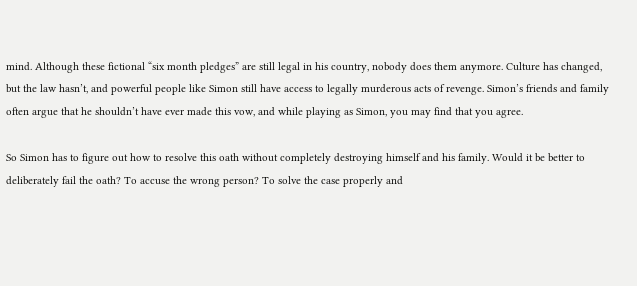mind. Although these fictional “six month pledges” are still legal in his country, nobody does them anymore. Culture has changed, but the law hasn’t, and powerful people like Simon still have access to legally murderous acts of revenge. Simon’s friends and family often argue that he shouldn’t have ever made this vow, and while playing as Simon, you may find that you agree.

So Simon has to figure out how to resolve this oath without completely destroying himself and his family. Would it be better to deliberately fail the oath? To accuse the wrong person? To solve the case properly and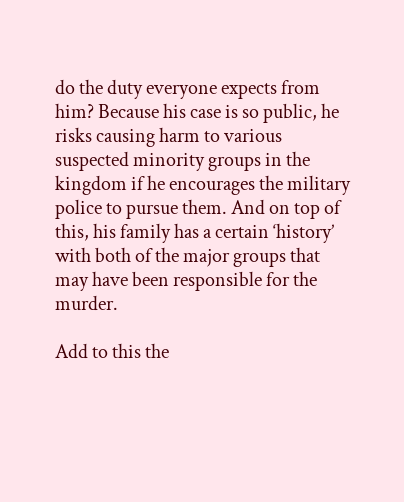do the duty everyone expects from him? Because his case is so public, he risks causing harm to various suspected minority groups in the kingdom if he encourages the military police to pursue them. And on top of this, his family has a certain ‘history’ with both of the major groups that may have been responsible for the murder.

Add to this the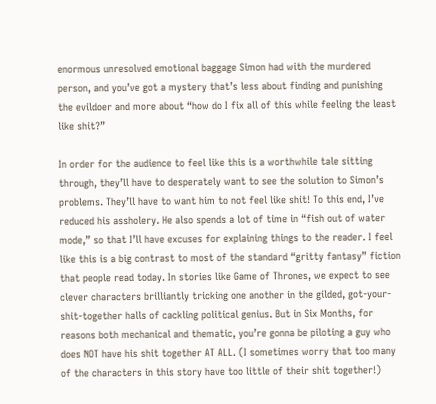enormous unresolved emotional baggage Simon had with the murdered person, and you’ve got a mystery that’s less about finding and punishing the evildoer and more about “how do I fix all of this while feeling the least like shit?”

In order for the audience to feel like this is a worthwhile tale sitting through, they’ll have to desperately want to see the solution to Simon’s problems. They’ll have to want him to not feel like shit! To this end, I’ve reduced his assholery. He also spends a lot of time in “fish out of water mode,” so that I’ll have excuses for explaining things to the reader. I feel like this is a big contrast to most of the standard “gritty fantasy” fiction that people read today. In stories like Game of Thrones, we expect to see clever characters brilliantly tricking one another in the gilded, got-your-shit-together halls of cackling political genius. But in Six Months, for reasons both mechanical and thematic, you’re gonna be piloting a guy who does NOT have his shit together AT ALL. (I sometimes worry that too many of the characters in this story have too little of their shit together!)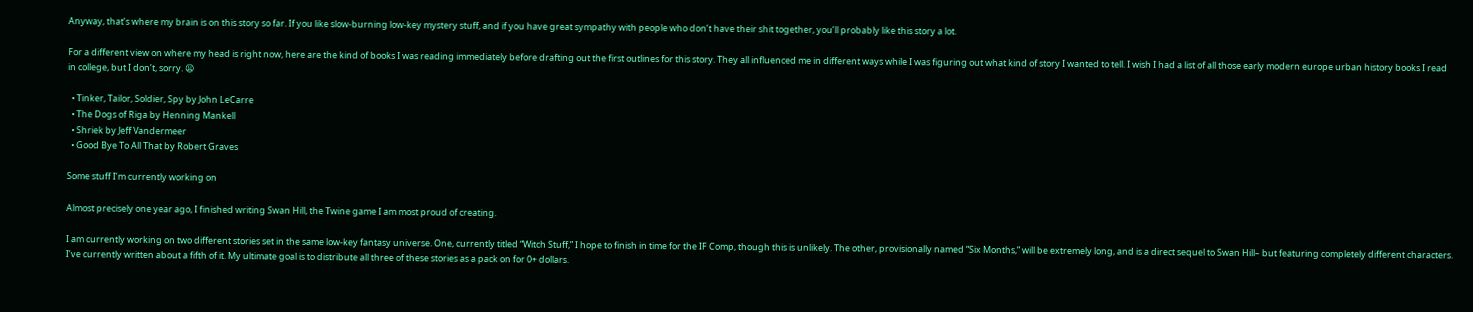Anyway, that’s where my brain is on this story so far. If you like slow-burning low-key mystery stuff, and if you have great sympathy with people who don’t have their shit together, you’ll probably like this story a lot.

For a different view on where my head is right now, here are the kind of books I was reading immediately before drafting out the first outlines for this story. They all influenced me in different ways while I was figuring out what kind of story I wanted to tell. I wish I had a list of all those early modern europe urban history books I read in college, but I don’t, sorry. 😦

  • Tinker, Tailor, Soldier, Spy by John LeCarre
  • The Dogs of Riga by Henning Mankell
  • Shriek by Jeff Vandermeer
  • Good Bye To All That by Robert Graves

Some stuff I’m currently working on

Almost precisely one year ago, I finished writing Swan Hill, the Twine game I am most proud of creating.

I am currently working on two different stories set in the same low-key fantasy universe. One, currently titled “Witch Stuff,” I hope to finish in time for the IF Comp, though this is unlikely. The other, provisionally named “Six Months,” will be extremely long, and is a direct sequel to Swan Hill– but featuring completely different characters. I’ve currently written about a fifth of it. My ultimate goal is to distribute all three of these stories as a pack on for 0+ dollars.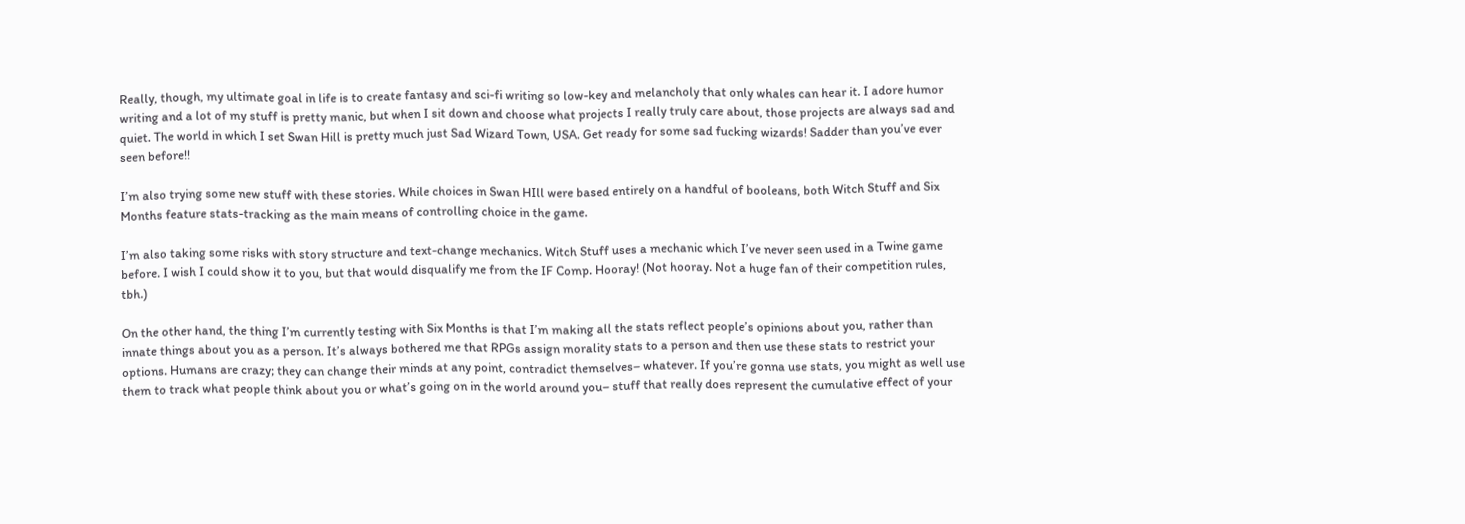Really, though, my ultimate goal in life is to create fantasy and sci-fi writing so low-key and melancholy that only whales can hear it. I adore humor writing and a lot of my stuff is pretty manic, but when I sit down and choose what projects I really truly care about, those projects are always sad and quiet. The world in which I set Swan Hill is pretty much just Sad Wizard Town, USA. Get ready for some sad fucking wizards! Sadder than you’ve ever seen before!!

I’m also trying some new stuff with these stories. While choices in Swan HIll were based entirely on a handful of booleans, both Witch Stuff and Six Months feature stats-tracking as the main means of controlling choice in the game.

I’m also taking some risks with story structure and text-change mechanics. Witch Stuff uses a mechanic which I’ve never seen used in a Twine game before. I wish I could show it to you, but that would disqualify me from the IF Comp. Hooray! (Not hooray. Not a huge fan of their competition rules, tbh.)

On the other hand, the thing I’m currently testing with Six Months is that I’m making all the stats reflect people’s opinions about you, rather than innate things about you as a person. It’s always bothered me that RPGs assign morality stats to a person and then use these stats to restrict your options. Humans are crazy; they can change their minds at any point, contradict themselves– whatever. If you’re gonna use stats, you might as well use them to track what people think about you or what’s going on in the world around you– stuff that really does represent the cumulative effect of your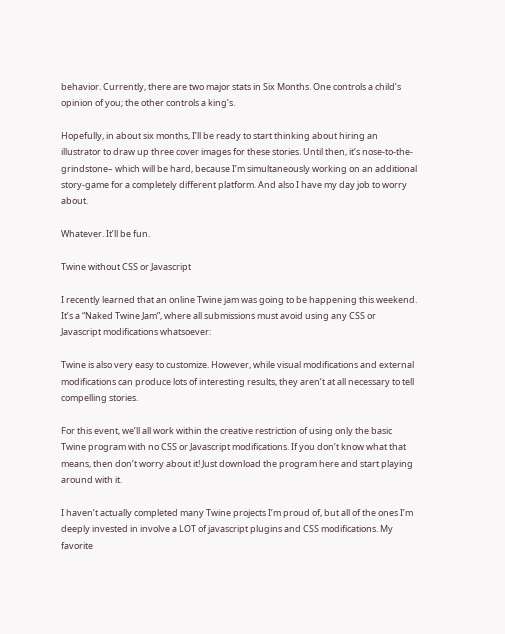behavior. Currently, there are two major stats in Six Months. One controls a child’s opinion of you; the other controls a king’s.

Hopefully, in about six months, I’ll be ready to start thinking about hiring an illustrator to draw up three cover images for these stories. Until then, it’s nose-to-the-grindstone– which will be hard, because I’m simultaneously working on an additional story-game for a completely different platform. And also I have my day job to worry about.

Whatever. It’ll be fun.

Twine without CSS or Javascript

I recently learned that an online Twine jam was going to be happening this weekend. It’s a “Naked Twine Jam”, where all submissions must avoid using any CSS or Javascript modifications whatsoever:

Twine is also very easy to customize. However, while visual modifications and external modifications can produce lots of interesting results, they aren’t at all necessary to tell compelling stories.

For this event, we’ll all work within the creative restriction of using only the basic Twine program with no CSS or Javascript modifications. If you don’t know what that means, then don’t worry about it! Just download the program here and start playing around with it.

I haven’t actually completed many Twine projects I’m proud of, but all of the ones I’m deeply invested in involve a LOT of javascript plugins and CSS modifications. My favorite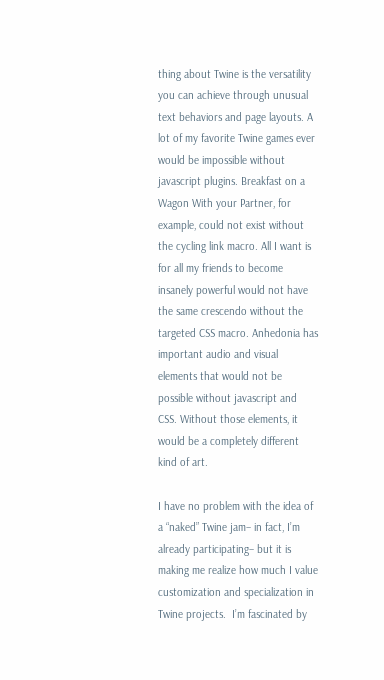thing about Twine is the versatility you can achieve through unusual text behaviors and page layouts. A lot of my favorite Twine games ever would be impossible without javascript plugins. Breakfast on a Wagon With your Partner, for example, could not exist without the cycling link macro. All I want is for all my friends to become insanely powerful would not have the same crescendo without the targeted CSS macro. Anhedonia has important audio and visual elements that would not be possible without javascript and CSS. Without those elements, it would be a completely different kind of art.

I have no problem with the idea of a “naked” Twine jam– in fact, I’m already participating– but it is making me realize how much I value customization and specialization in Twine projects.  I’m fascinated by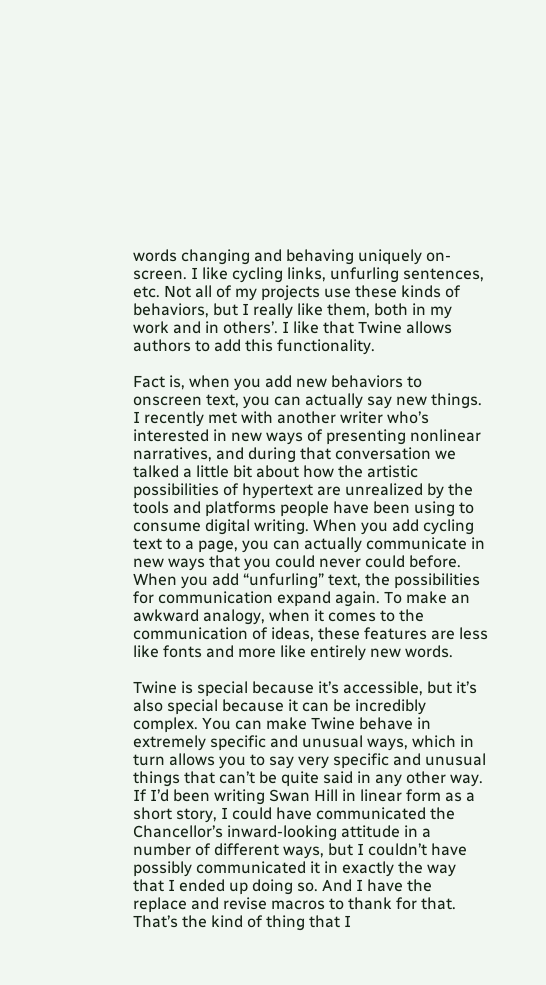words changing and behaving uniquely on-screen. I like cycling links, unfurling sentences, etc. Not all of my projects use these kinds of behaviors, but I really like them, both in my work and in others’. I like that Twine allows authors to add this functionality.

Fact is, when you add new behaviors to onscreen text, you can actually say new things. I recently met with another writer who’s interested in new ways of presenting nonlinear narratives, and during that conversation we talked a little bit about how the artistic possibilities of hypertext are unrealized by the tools and platforms people have been using to consume digital writing. When you add cycling text to a page, you can actually communicate in new ways that you could never could before. When you add “unfurling” text, the possibilities for communication expand again. To make an awkward analogy, when it comes to the communication of ideas, these features are less like fonts and more like entirely new words.

Twine is special because it’s accessible, but it’s also special because it can be incredibly complex. You can make Twine behave in extremely specific and unusual ways, which in turn allows you to say very specific and unusual things that can’t be quite said in any other way. If I’d been writing Swan Hill in linear form as a short story, I could have communicated the Chancellor’s inward-looking attitude in a number of different ways, but I couldn’t have possibly communicated it in exactly the way that I ended up doing so. And I have the replace and revise macros to thank for that. That’s the kind of thing that I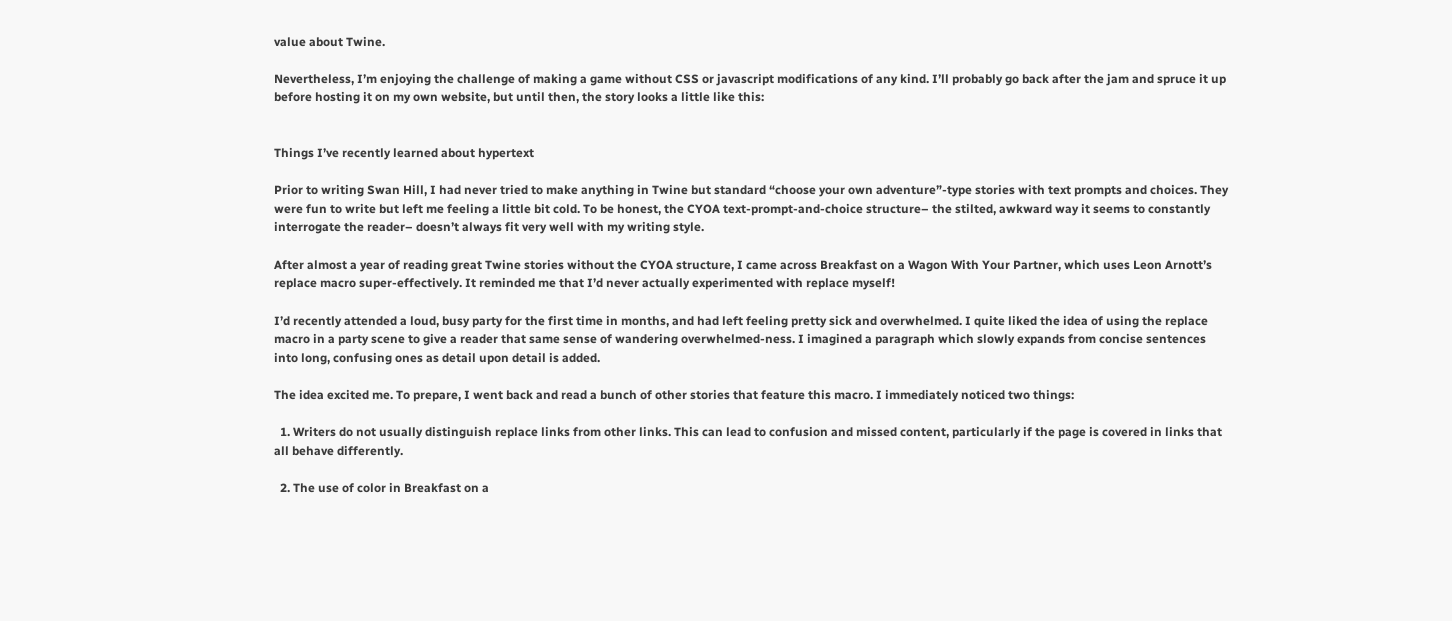value about Twine.

Nevertheless, I’m enjoying the challenge of making a game without CSS or javascript modifications of any kind. I’ll probably go back after the jam and spruce it up before hosting it on my own website, but until then, the story looks a little like this:


Things I’ve recently learned about hypertext

Prior to writing Swan Hill, I had never tried to make anything in Twine but standard “choose your own adventure”-type stories with text prompts and choices. They were fun to write but left me feeling a little bit cold. To be honest, the CYOA text-prompt-and-choice structure– the stilted, awkward way it seems to constantly interrogate the reader– doesn’t always fit very well with my writing style.

After almost a year of reading great Twine stories without the CYOA structure, I came across Breakfast on a Wagon With Your Partner, which uses Leon Arnott’s replace macro super-effectively. It reminded me that I’d never actually experimented with replace myself!

I’d recently attended a loud, busy party for the first time in months, and had left feeling pretty sick and overwhelmed. I quite liked the idea of using the replace macro in a party scene to give a reader that same sense of wandering overwhelmed-ness. I imagined a paragraph which slowly expands from concise sentences into long, confusing ones as detail upon detail is added.

The idea excited me. To prepare, I went back and read a bunch of other stories that feature this macro. I immediately noticed two things:

  1. Writers do not usually distinguish replace links from other links. This can lead to confusion and missed content, particularly if the page is covered in links that all behave differently.

  2. The use of color in Breakfast on a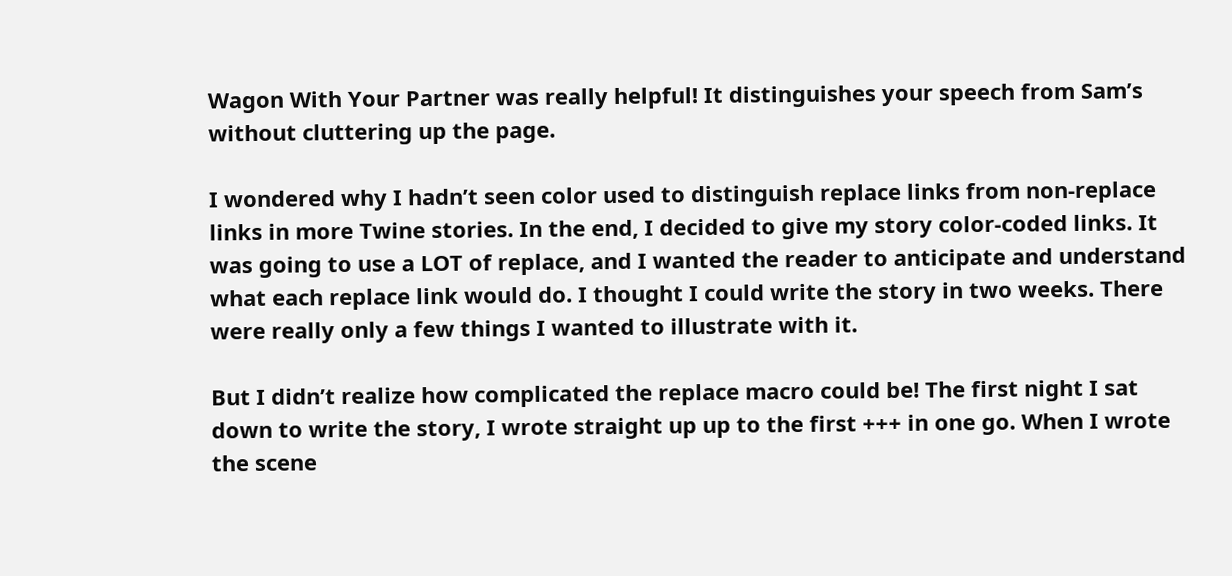Wagon With Your Partner was really helpful! It distinguishes your speech from Sam’s without cluttering up the page.

I wondered why I hadn’t seen color used to distinguish replace links from non-replace links in more Twine stories. In the end, I decided to give my story color-coded links. It was going to use a LOT of replace, and I wanted the reader to anticipate and understand what each replace link would do. I thought I could write the story in two weeks. There were really only a few things I wanted to illustrate with it.

But I didn’t realize how complicated the replace macro could be! The first night I sat down to write the story, I wrote straight up up to the first +++ in one go. When I wrote the scene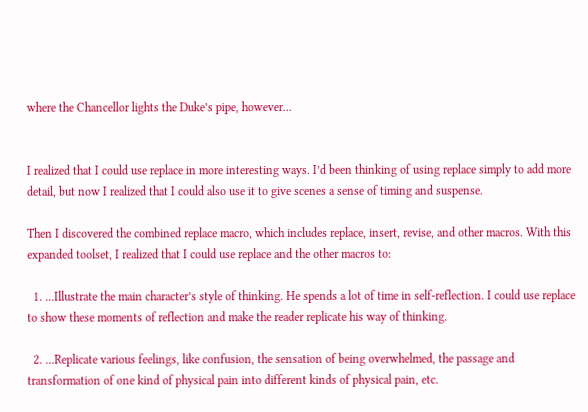where the Chancellor lights the Duke’s pipe, however…


I realized that I could use replace in more interesting ways. I’d been thinking of using replace simply to add more detail, but now I realized that I could also use it to give scenes a sense of timing and suspense.

Then I discovered the combined replace macro, which includes replace, insert, revise, and other macros. With this expanded toolset, I realized that I could use replace and the other macros to:

  1. …Illustrate the main character’s style of thinking. He spends a lot of time in self-reflection. I could use replace to show these moments of reflection and make the reader replicate his way of thinking.

  2. …Replicate various feelings, like confusion, the sensation of being overwhelmed, the passage and transformation of one kind of physical pain into different kinds of physical pain, etc.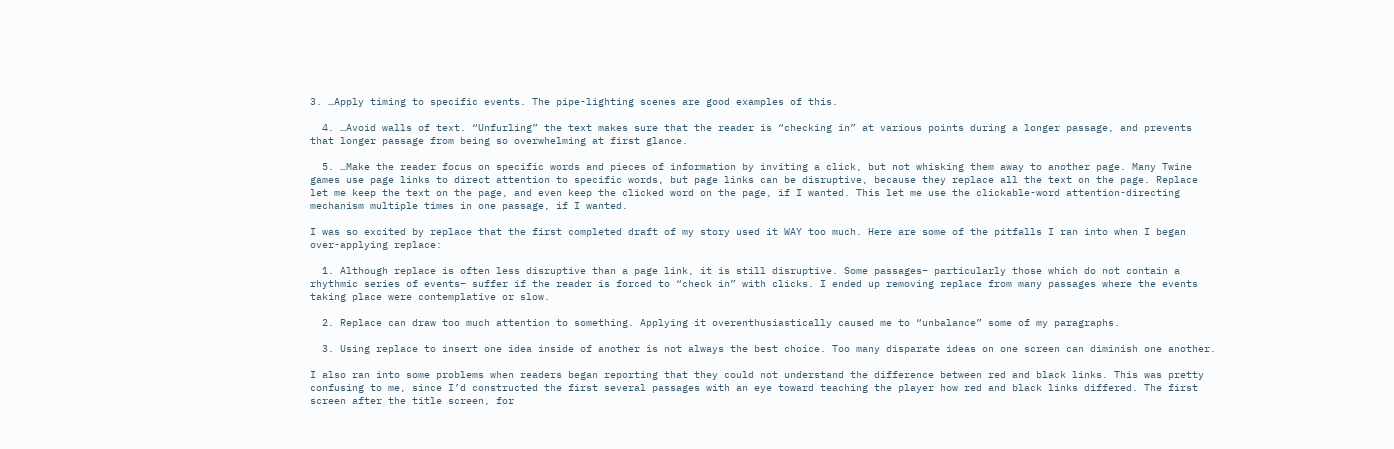3. …Apply timing to specific events. The pipe-lighting scenes are good examples of this.

  4. …Avoid walls of text. “Unfurling” the text makes sure that the reader is “checking in” at various points during a longer passage, and prevents that longer passage from being so overwhelming at first glance.

  5. …Make the reader focus on specific words and pieces of information by inviting a click, but not whisking them away to another page. Many Twine games use page links to direct attention to specific words, but page links can be disruptive, because they replace all the text on the page. Replace let me keep the text on the page, and even keep the clicked word on the page, if I wanted. This let me use the clickable-word attention-directing mechanism multiple times in one passage, if I wanted.

I was so excited by replace that the first completed draft of my story used it WAY too much. Here are some of the pitfalls I ran into when I began over-applying replace:

  1. Although replace is often less disruptive than a page link, it is still disruptive. Some passages– particularly those which do not contain a rhythmic series of events– suffer if the reader is forced to “check in” with clicks. I ended up removing replace from many passages where the events taking place were contemplative or slow.

  2. Replace can draw too much attention to something. Applying it overenthusiastically caused me to “unbalance” some of my paragraphs.

  3. Using replace to insert one idea inside of another is not always the best choice. Too many disparate ideas on one screen can diminish one another.

I also ran into some problems when readers began reporting that they could not understand the difference between red and black links. This was pretty confusing to me, since I’d constructed the first several passages with an eye toward teaching the player how red and black links differed. The first screen after the title screen, for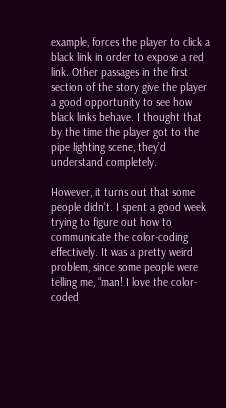example, forces the player to click a black link in order to expose a red link. Other passages in the first section of the story give the player a good opportunity to see how black links behave. I thought that by the time the player got to the pipe lighting scene, they’d understand completely.

However, it turns out that some people didn’t. I spent a good week trying to figure out how to communicate the color-coding effectively. It was a pretty weird problem, since some people were telling me, “man! I love the color-coded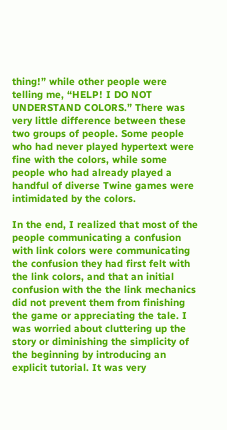thing!” while other people were telling me, “HELP! I DO NOT UNDERSTAND COLORS.” There was very little difference between these two groups of people. Some people who had never played hypertext were fine with the colors, while some people who had already played a handful of diverse Twine games were intimidated by the colors.

In the end, I realized that most of the people communicating a confusion with link colors were communicating the confusion they had first felt with the link colors, and that an initial confusion with the the link mechanics did not prevent them from finishing the game or appreciating the tale. I was worried about cluttering up the story or diminishing the simplicity of the beginning by introducing an explicit tutorial. It was very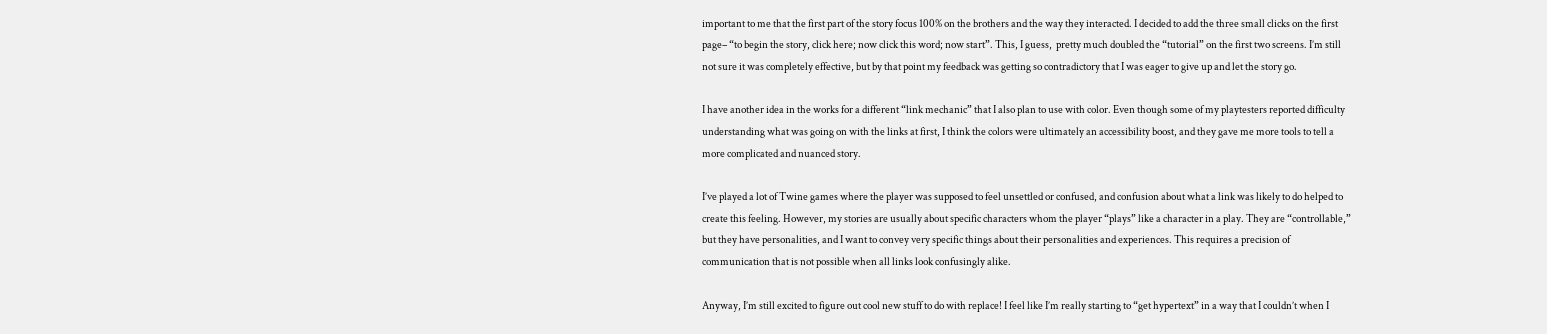important to me that the first part of the story focus 100% on the brothers and the way they interacted. I decided to add the three small clicks on the first page– “to begin the story, click here; now click this word; now start”. This, I guess,  pretty much doubled the “tutorial” on the first two screens. I’m still not sure it was completely effective, but by that point my feedback was getting so contradictory that I was eager to give up and let the story go.

I have another idea in the works for a different “link mechanic” that I also plan to use with color. Even though some of my playtesters reported difficulty understanding what was going on with the links at first, I think the colors were ultimately an accessibility boost, and they gave me more tools to tell a more complicated and nuanced story.

I’ve played a lot of Twine games where the player was supposed to feel unsettled or confused, and confusion about what a link was likely to do helped to create this feeling. However, my stories are usually about specific characters whom the player “plays” like a character in a play. They are “controllable,” but they have personalities, and I want to convey very specific things about their personalities and experiences. This requires a precision of communication that is not possible when all links look confusingly alike.

Anyway, I’m still excited to figure out cool new stuff to do with replace! I feel like I’m really starting to “get hypertext” in a way that I couldn’t when I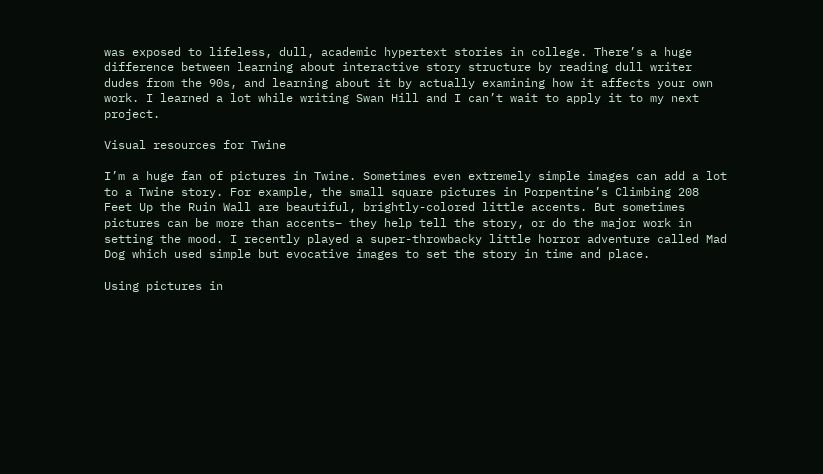was exposed to lifeless, dull, academic hypertext stories in college. There’s a huge difference between learning about interactive story structure by reading dull writer dudes from the 90s, and learning about it by actually examining how it affects your own work. I learned a lot while writing Swan Hill and I can’t wait to apply it to my next project.

Visual resources for Twine

I’m a huge fan of pictures in Twine. Sometimes even extremely simple images can add a lot to a Twine story. For example, the small square pictures in Porpentine’s Climbing 208 Feet Up the Ruin Wall are beautiful, brightly-colored little accents. But sometimes pictures can be more than accents– they help tell the story, or do the major work in setting the mood. I recently played a super-throwbacky little horror adventure called Mad Dog which used simple but evocative images to set the story in time and place.

Using pictures in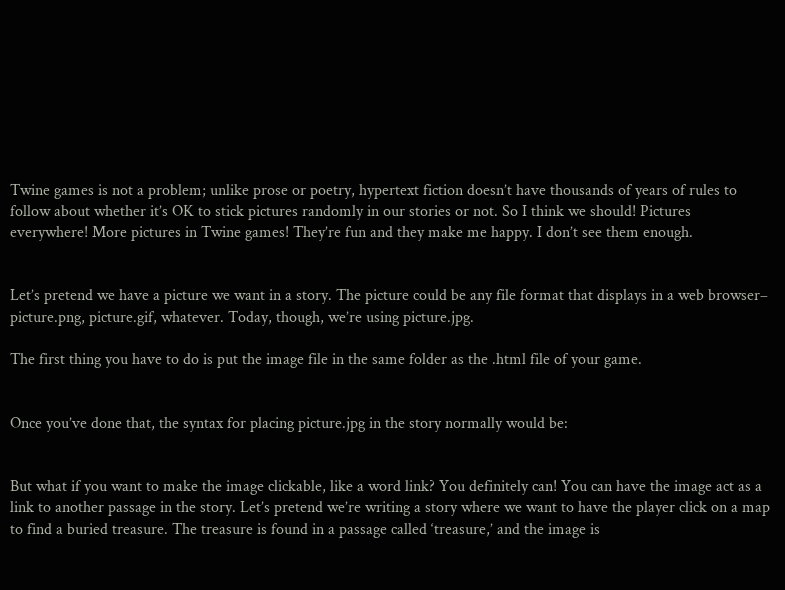Twine games is not a problem; unlike prose or poetry, hypertext fiction doesn’t have thousands of years of rules to follow about whether it’s OK to stick pictures randomly in our stories or not. So I think we should! Pictures everywhere! More pictures in Twine games! They’re fun and they make me happy. I don’t see them enough.


Let’s pretend we have a picture we want in a story. The picture could be any file format that displays in a web browser– picture.png, picture.gif, whatever. Today, though, we’re using picture.jpg.

The first thing you have to do is put the image file in the same folder as the .html file of your game.


Once you’ve done that, the syntax for placing picture.jpg in the story normally would be:


But what if you want to make the image clickable, like a word link? You definitely can! You can have the image act as a link to another passage in the story. Let’s pretend we’re writing a story where we want to have the player click on a map to find a buried treasure. The treasure is found in a passage called ‘treasure,’ and the image is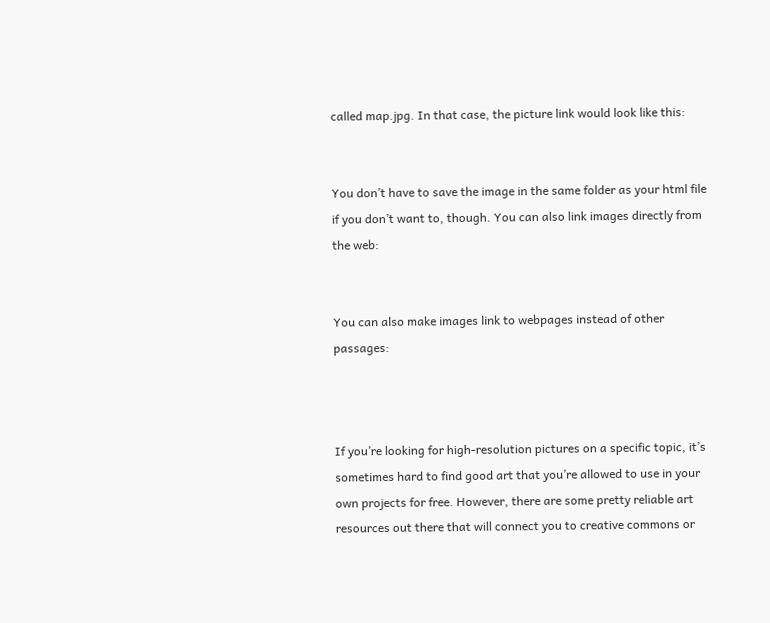called map.jpg. In that case, the picture link would look like this:


You don’t have to save the image in the same folder as your html file if you don’t want to, though. You can also link images directly from the web:


You can also make images link to webpages instead of other passages:



If you’re looking for high-resolution pictures on a specific topic, it’s sometimes hard to find good art that you’re allowed to use in your own projects for free. However, there are some pretty reliable art resources out there that will connect you to creative commons or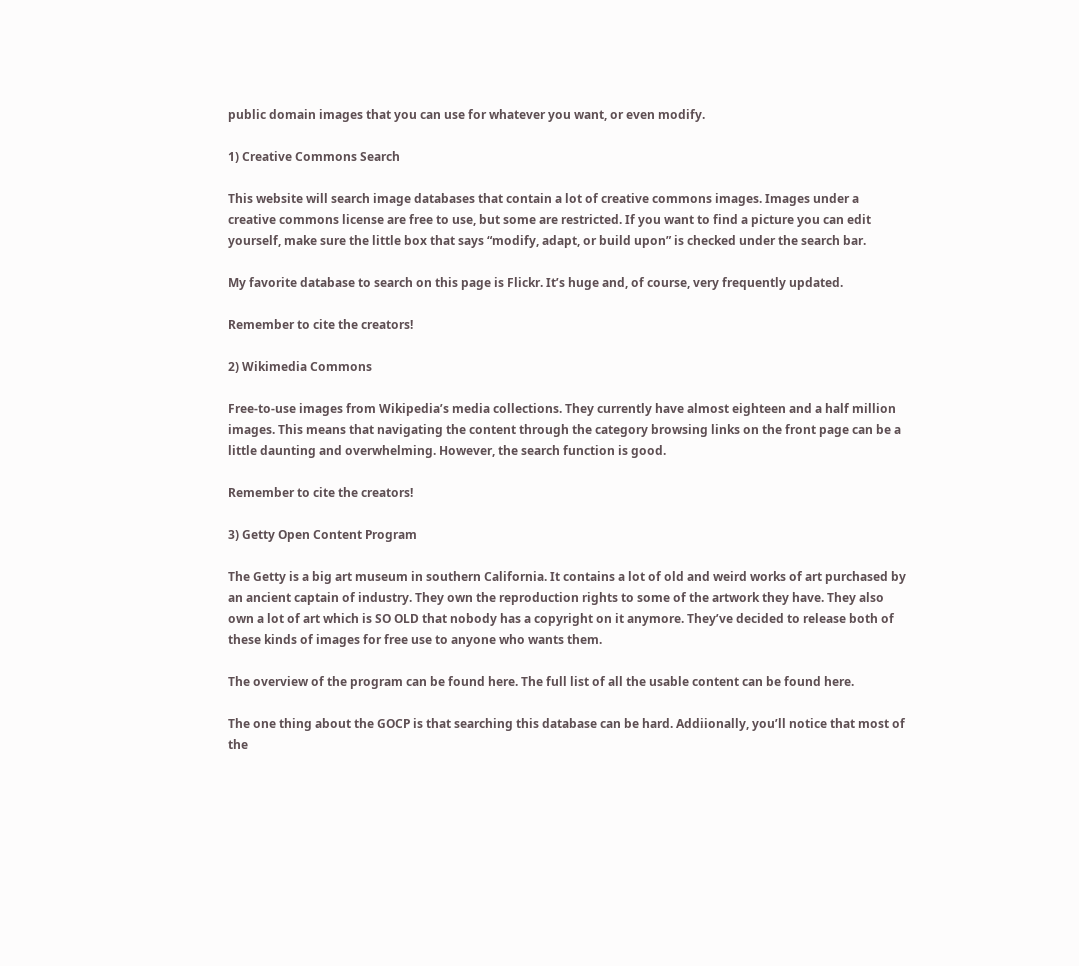public domain images that you can use for whatever you want, or even modify.

1) Creative Commons Search

This website will search image databases that contain a lot of creative commons images. Images under a creative commons license are free to use, but some are restricted. If you want to find a picture you can edit yourself, make sure the little box that says “modify, adapt, or build upon” is checked under the search bar.

My favorite database to search on this page is Flickr. It’s huge and, of course, very frequently updated.

Remember to cite the creators!

2) Wikimedia Commons

Free-to-use images from Wikipedia’s media collections. They currently have almost eighteen and a half million images. This means that navigating the content through the category browsing links on the front page can be a little daunting and overwhelming. However, the search function is good.

Remember to cite the creators!

3) Getty Open Content Program

The Getty is a big art museum in southern California. It contains a lot of old and weird works of art purchased by an ancient captain of industry. They own the reproduction rights to some of the artwork they have. They also own a lot of art which is SO OLD that nobody has a copyright on it anymore. They’ve decided to release both of these kinds of images for free use to anyone who wants them.

The overview of the program can be found here. The full list of all the usable content can be found here.

The one thing about the GOCP is that searching this database can be hard. Addiionally, you’ll notice that most of the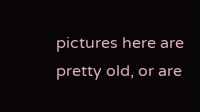pictures here are pretty old, or are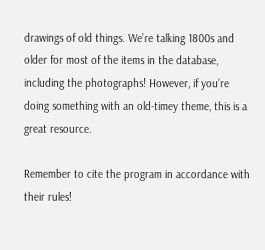drawings of old things. We’re talking 1800s and older for most of the items in the database, including the photographs! However, if you’re doing something with an old-timey theme, this is a great resource.

Remember to cite the program in accordance with their rules!